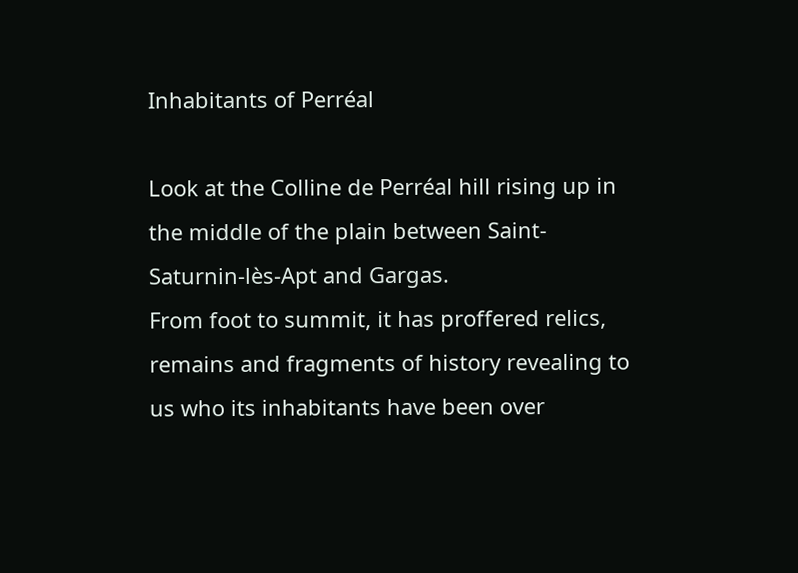Inhabitants of Perréal

Look at the Colline de Perréal hill rising up in the middle of the plain between Saint-Saturnin-lès-Apt and Gargas.
From foot to summit, it has proffered relics, remains and fragments of history revealing to us who its inhabitants have been over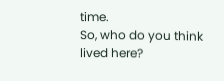time.
So, who do you think lived here?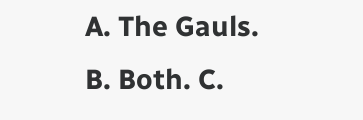A. The Gauls. B. Both. C.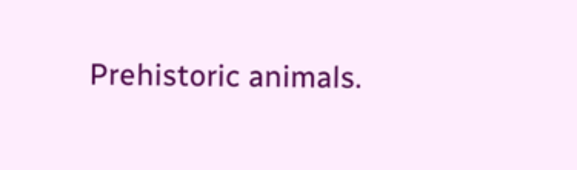Prehistoric animals.